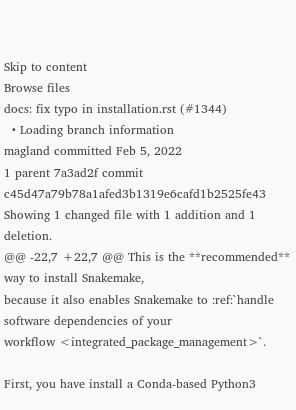Skip to content
Browse files
docs: fix typo in installation.rst (#1344)
  • Loading branch information
magland committed Feb 5, 2022
1 parent 7a3ad2f commit c45d47a79b78a1afed3b1319e6cafd1b2525fe43
Showing 1 changed file with 1 addition and 1 deletion.
@@ -22,7 +22,7 @@ This is the **recommended** way to install Snakemake,
because it also enables Snakemake to :ref:`handle software dependencies of your
workflow <integrated_package_management>`.

First, you have install a Conda-based Python3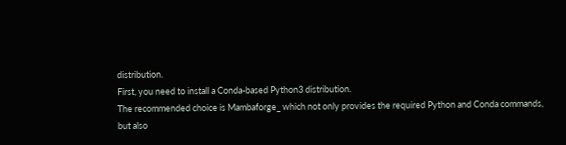distribution.
First, you need to install a Conda-based Python3 distribution.
The recommended choice is Mambaforge_ which not only provides the required Python and Conda commands,
but also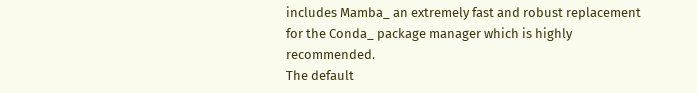includes Mamba_ an extremely fast and robust replacement for the Conda_ package manager which is highly recommended.
The default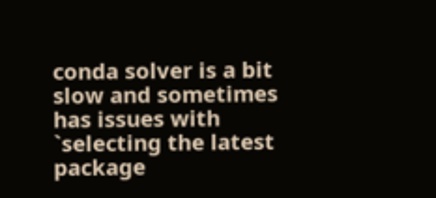conda solver is a bit slow and sometimes has issues with `selecting the latest package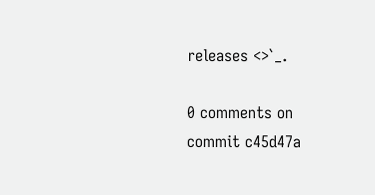releases <>`_.

0 comments on commit c45d47a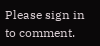Please sign in to comment.